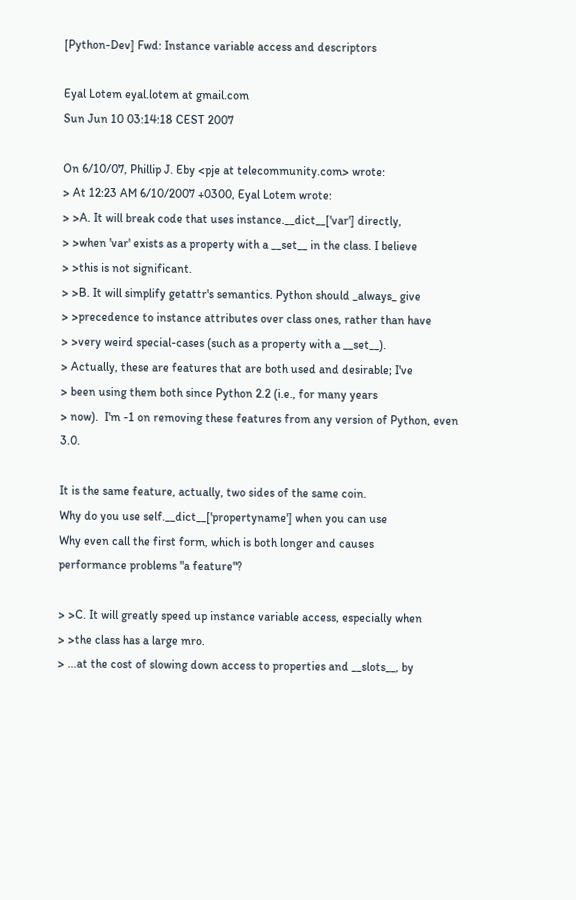[Python-Dev] Fwd: Instance variable access and descriptors

Eyal Lotem eyal.lotem at gmail.com
Sun Jun 10 03:14:18 CEST 2007

On 6/10/07, Phillip J. Eby <pje at telecommunity.com> wrote:
> At 12:23 AM 6/10/2007 +0300, Eyal Lotem wrote:
> >A. It will break code that uses instance.__dict__['var'] directly,
> >when 'var' exists as a property with a __set__ in the class. I believe
> >this is not significant.
> >B. It will simplify getattr's semantics. Python should _always_ give
> >precedence to instance attributes over class ones, rather than have
> >very weird special-cases (such as a property with a __set__).
> Actually, these are features that are both used and desirable; I've
> been using them both since Python 2.2 (i.e., for many years
> now).  I'm -1 on removing these features from any version of Python, even 3.0.

It is the same feature, actually, two sides of the same coin.
Why do you use self.__dict__['propertyname'] when you can use
Why even call the first form, which is both longer and causes
performance problems "a feature"?

> >C. It will greatly speed up instance variable access, especially when
> >the class has a large mro.
> ...at the cost of slowing down access to properties and __slots__, by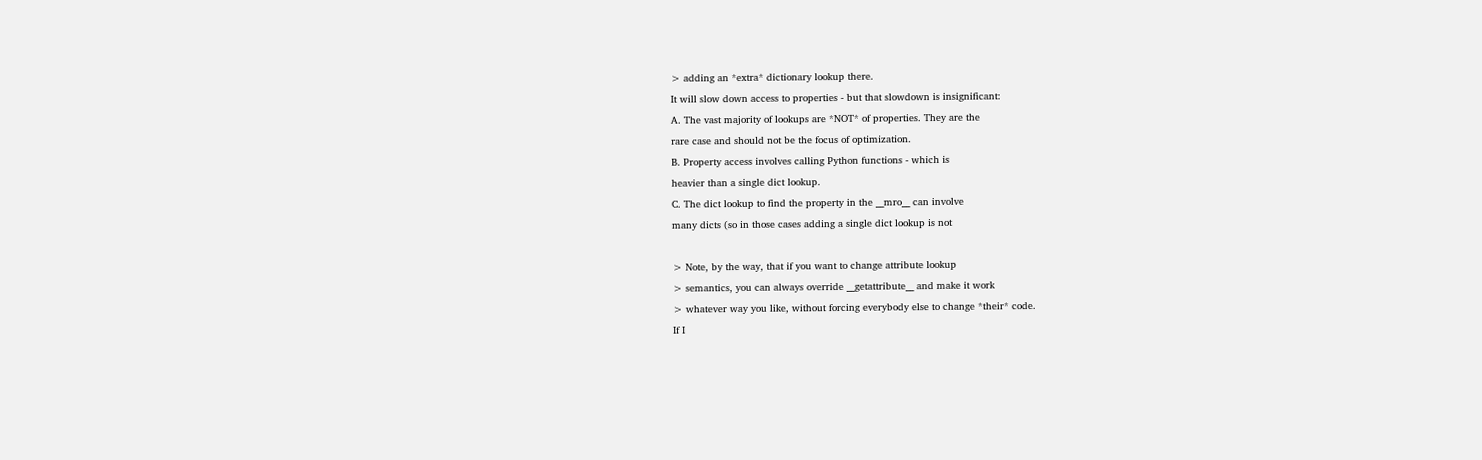> adding an *extra* dictionary lookup there.
It will slow down access to properties - but that slowdown is insignificant:
A. The vast majority of lookups are *NOT* of properties. They are the
rare case and should not be the focus of optimization.
B. Property access involves calling Python functions - which is
heavier than a single dict lookup.
C. The dict lookup to find the property in the __mro__ can involve
many dicts (so in those cases adding a single dict lookup is not

> Note, by the way, that if you want to change attribute lookup
> semantics, you can always override __getattribute__ and make it work
> whatever way you like, without forcing everybody else to change *their* code.
If I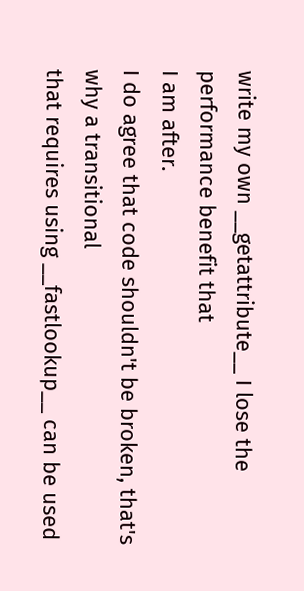write my own __getattribute__ I lose the performance benefit that
I am after.
I do agree that code shouldn't be broken, that's why a transitional
that requires using __fastlookup__ can be used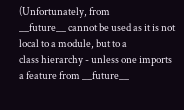(Unfortunately, from
__future__ cannot be used as it is not local to a module, but to a
class hierarchy - unless one imports a feature from __future__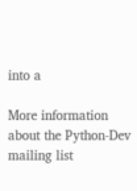into a

More information about the Python-Dev mailing list